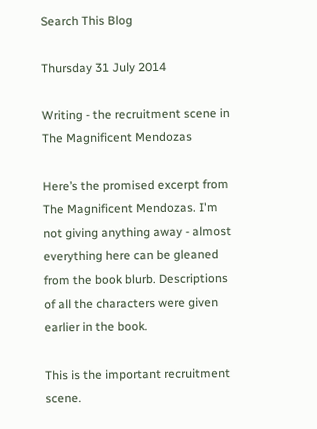Search This Blog

Thursday 31 July 2014

Writing - the recruitment scene in The Magnificent Mendozas

Here’s the promised excerpt from The Magnificent Mendozas. I'm not giving anything away - almost everything here can be gleaned from the book blurb. Descriptions of all the characters were given earlier in the book.

This is the important recruitment scene.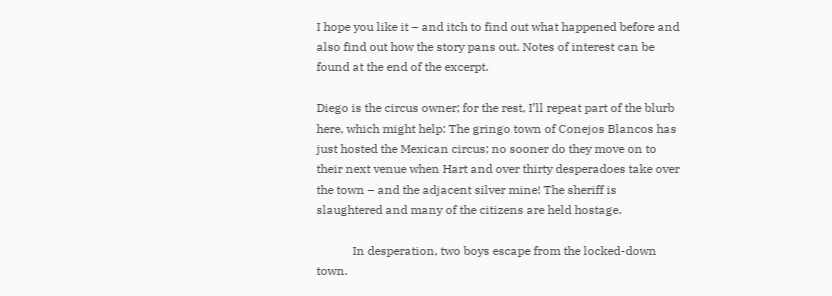I hope you like it – and itch to find out what happened before and also find out how the story pans out. Notes of interest can be found at the end of the excerpt.

Diego is the circus owner; for the rest, I’ll repeat part of the blurb here, which might help: The gringo town of Conejos Blancos has just hosted the Mexican circus; no sooner do they move on to their next venue when Hart and over thirty desperadoes take over the town – and the adjacent silver mine! The sheriff is slaughtered and many of the citizens are held hostage.

            In desperation, two boys escape from the locked-down town.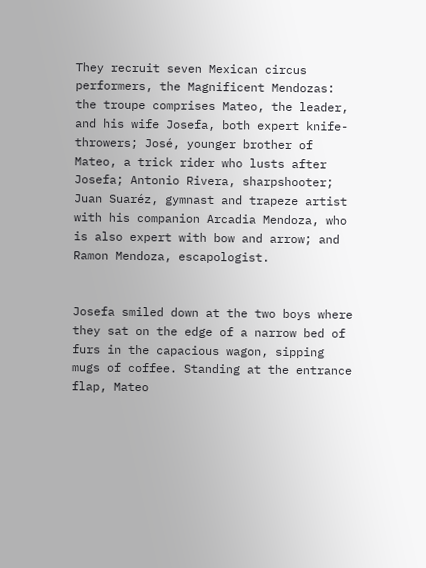They recruit seven Mexican circus performers, the Magnificent Mendozas: the troupe comprises Mateo, the leader, and his wife Josefa, both expert knife-throwers; José, younger brother of Mateo, a trick rider who lusts after Josefa; Antonio Rivera, sharpshooter; Juan Suaréz, gymnast and trapeze artist with his companion Arcadia Mendoza, who is also expert with bow and arrow; and Ramon Mendoza, escapologist.


Josefa smiled down at the two boys where they sat on the edge of a narrow bed of furs in the capacious wagon, sipping mugs of coffee. Standing at the entrance flap, Mateo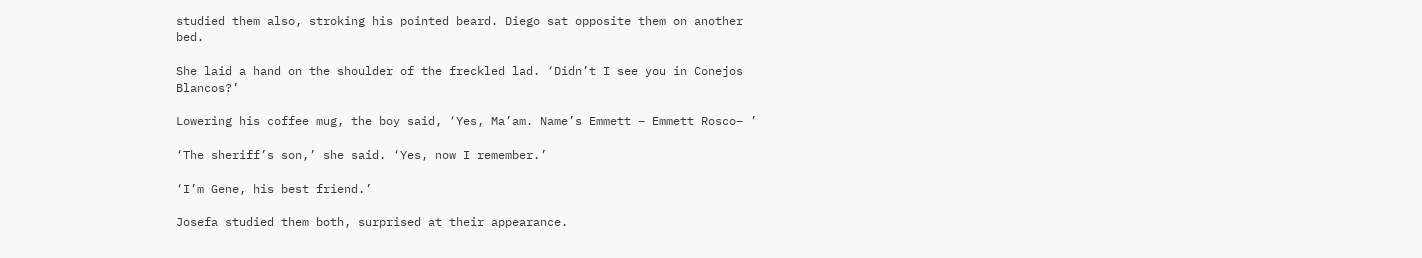studied them also, stroking his pointed beard. Diego sat opposite them on another bed.

She laid a hand on the shoulder of the freckled lad. ‘Didn’t I see you in Conejos Blancos?’

Lowering his coffee mug, the boy said, ‘Yes, Ma’am. Name’s Emmett – Emmett Rosco– ’

‘The sheriff’s son,’ she said. ‘Yes, now I remember.’

‘I’m Gene, his best friend.’

Josefa studied them both, surprised at their appearance.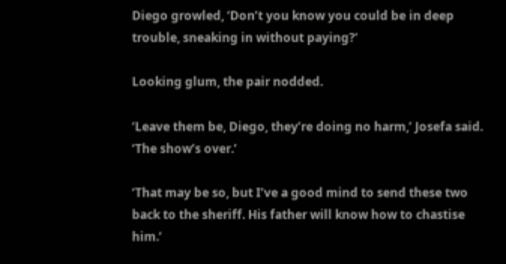Diego growled, ‘Don’t you know you could be in deep trouble, sneaking in without paying?’

Looking glum, the pair nodded.

‘Leave them be, Diego, they’re doing no harm,’ Josefa said. ‘The show’s over.’

‘That may be so, but I’ve a good mind to send these two back to the sheriff. His father will know how to chastise him.’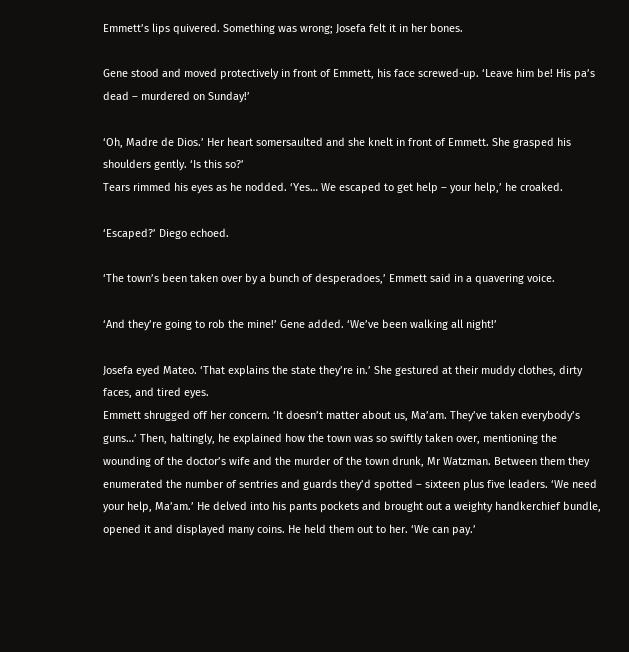Emmett’s lips quivered. Something was wrong; Josefa felt it in her bones.

Gene stood and moved protectively in front of Emmett, his face screwed-up. ‘Leave him be! His pa’s dead – murdered on Sunday!’

‘Oh, Madre de Dios.’ Her heart somersaulted and she knelt in front of Emmett. She grasped his shoulders gently. ‘Is this so?’
Tears rimmed his eyes as he nodded. ‘Yes… We escaped to get help – your help,’ he croaked.

‘Escaped?’ Diego echoed.

‘The town’s been taken over by a bunch of desperadoes,’ Emmett said in a quavering voice.

‘And they’re going to rob the mine!’ Gene added. ‘We’ve been walking all night!’

Josefa eyed Mateo. ‘That explains the state they’re in.’ She gestured at their muddy clothes, dirty faces, and tired eyes.
Emmett shrugged off her concern. ‘It doesn’t matter about us, Ma’am. They’ve taken everybody’s guns…’ Then, haltingly, he explained how the town was so swiftly taken over, mentioning the wounding of the doctor’s wife and the murder of the town drunk, Mr Watzman. Between them they enumerated the number of sentries and guards they’d spotted – sixteen plus five leaders. ‘We need your help, Ma’am.’ He delved into his pants pockets and brought out a weighty handkerchief bundle, opened it and displayed many coins. He held them out to her. ‘We can pay.’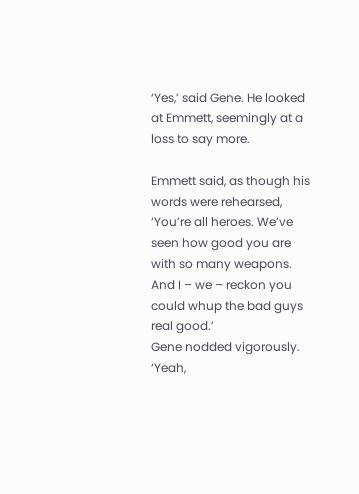‘Yes,’ said Gene. He looked at Emmett, seemingly at a loss to say more.

Emmett said, as though his words were rehearsed, ‘You’re all heroes. We’ve seen how good you are with so many weapons. And I – we – reckon you could whup the bad guys real good.’
Gene nodded vigorously. ‘Yeah,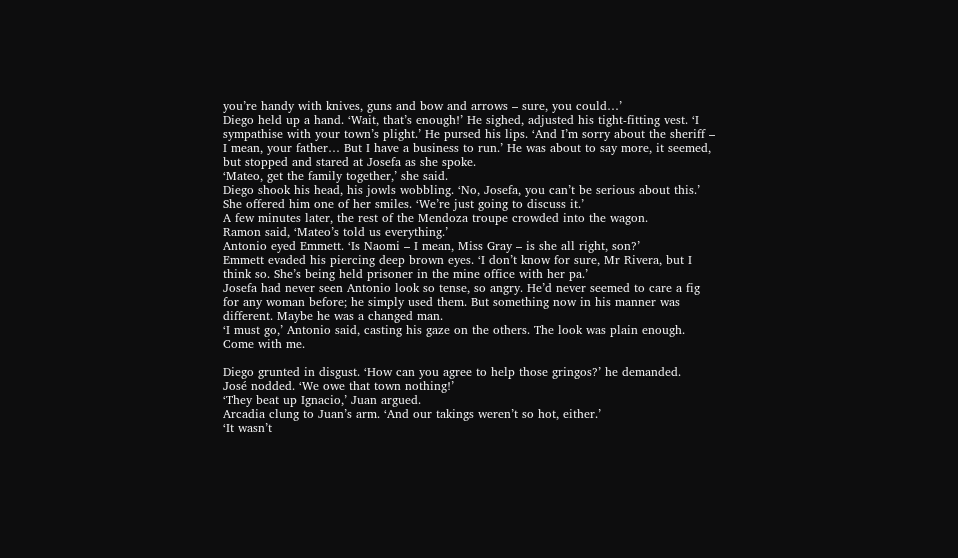you’re handy with knives, guns and bow and arrows – sure, you could…’
Diego held up a hand. ‘Wait, that’s enough!’ He sighed, adjusted his tight-fitting vest. ‘I sympathise with your town’s plight.’ He pursed his lips. ‘And I’m sorry about the sheriff – I mean, your father… But I have a business to run.’ He was about to say more, it seemed, but stopped and stared at Josefa as she spoke.
‘Mateo, get the family together,’ she said.
Diego shook his head, his jowls wobbling. ‘No, Josefa, you can’t be serious about this.’
She offered him one of her smiles. ‘We’re just going to discuss it.’
A few minutes later, the rest of the Mendoza troupe crowded into the wagon.
Ramon said, ‘Mateo’s told us everything.’
Antonio eyed Emmett. ‘Is Naomi – I mean, Miss Gray – is she all right, son?’
Emmett evaded his piercing deep brown eyes. ‘I don’t know for sure, Mr Rivera, but I think so. She’s being held prisoner in the mine office with her pa.’
Josefa had never seen Antonio look so tense, so angry. He’d never seemed to care a fig for any woman before; he simply used them. But something now in his manner was different. Maybe he was a changed man.
‘I must go,’ Antonio said, casting his gaze on the others. The look was plain enough. Come with me.

Diego grunted in disgust. ‘How can you agree to help those gringos?’ he demanded.
José nodded. ‘We owe that town nothing!’
‘They beat up Ignacio,’ Juan argued.
Arcadia clung to Juan’s arm. ‘And our takings weren’t so hot, either.’
‘It wasn’t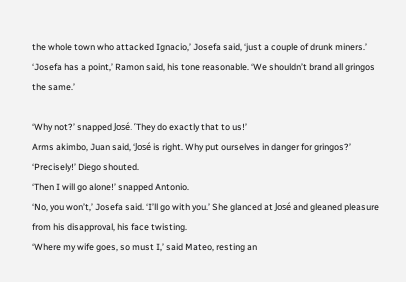the whole town who attacked Ignacio,’ Josefa said, ‘just a couple of drunk miners.’
‘Josefa has a point,’ Ramon said, his tone reasonable. ‘We shouldn’t brand all gringos the same.’

‘Why not?’ snapped José. ‘They do exactly that to us!’
Arms akimbo, Juan said, ‘José is right. Why put ourselves in danger for gringos?’
‘Precisely!’ Diego shouted.
‘Then I will go alone!’ snapped Antonio.
‘No, you won’t,’ Josefa said. ‘I’ll go with you.’ She glanced at José and gleaned pleasure from his disapproval, his face twisting.
‘Where my wife goes, so must I,’ said Mateo, resting an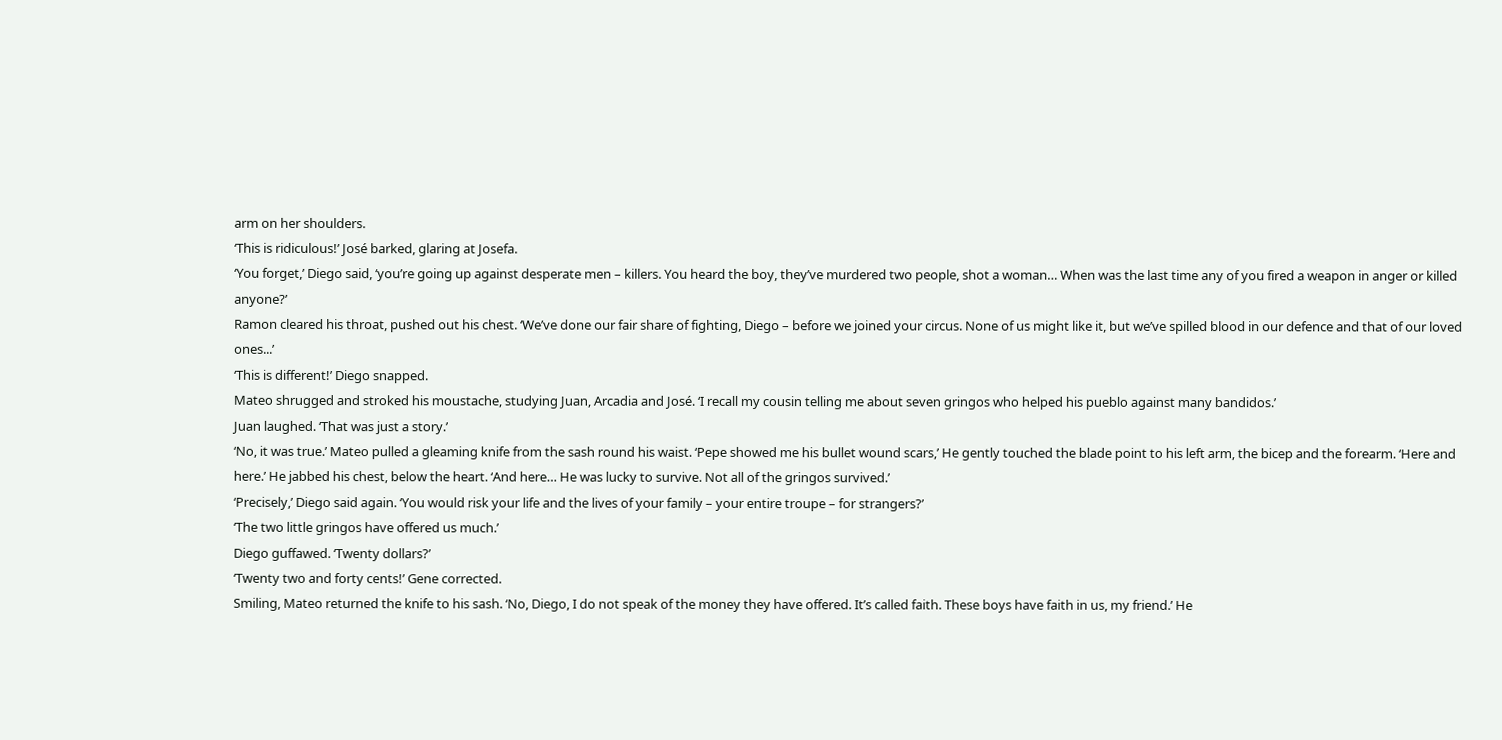arm on her shoulders.
‘This is ridiculous!’ José barked, glaring at Josefa.
‘You forget,’ Diego said, ‘you’re going up against desperate men – killers. You heard the boy, they’ve murdered two people, shot a woman… When was the last time any of you fired a weapon in anger or killed anyone?’
Ramon cleared his throat, pushed out his chest. ‘We’ve done our fair share of fighting, Diego – before we joined your circus. None of us might like it, but we’ve spilled blood in our defence and that of our loved ones...’
‘This is different!’ Diego snapped.
Mateo shrugged and stroked his moustache, studying Juan, Arcadia and José. ‘I recall my cousin telling me about seven gringos who helped his pueblo against many bandidos.’
Juan laughed. ‘That was just a story.’
‘No, it was true.’ Mateo pulled a gleaming knife from the sash round his waist. ‘Pepe showed me his bullet wound scars,’ He gently touched the blade point to his left arm, the bicep and the forearm. ‘Here and here.’ He jabbed his chest, below the heart. ‘And here… He was lucky to survive. Not all of the gringos survived.’
‘Precisely,’ Diego said again. ‘You would risk your life and the lives of your family – your entire troupe – for strangers?’
‘The two little gringos have offered us much.’
Diego guffawed. ‘Twenty dollars?’
‘Twenty two and forty cents!’ Gene corrected.
Smiling, Mateo returned the knife to his sash. ‘No, Diego, I do not speak of the money they have offered. It’s called faith. These boys have faith in us, my friend.’ He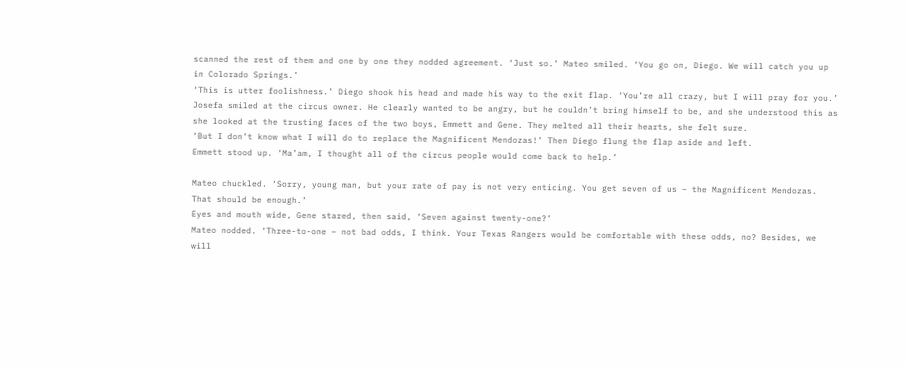scanned the rest of them and one by one they nodded agreement. ‘Just so.’ Mateo smiled. ‘You go on, Diego. We will catch you up in Colorado Springs.’
‘This is utter foolishness.’ Diego shook his head and made his way to the exit flap. ‘You’re all crazy, but I will pray for you.’
Josefa smiled at the circus owner. He clearly wanted to be angry, but he couldn’t bring himself to be, and she understood this as she looked at the trusting faces of the two boys, Emmett and Gene. They melted all their hearts, she felt sure.
‘But I don’t know what I will do to replace the Magnificent Mendozas!’ Then Diego flung the flap aside and left.
Emmett stood up. ‘Ma’am, I thought all of the circus people would come back to help.’

Mateo chuckled. ‘Sorry, young man, but your rate of pay is not very enticing. You get seven of us – the Magnificent Mendozas. That should be enough.’
Eyes and mouth wide, Gene stared, then said, ‘Seven against twenty-one?’
Mateo nodded. ‘Three-to-one – not bad odds, I think. Your Texas Rangers would be comfortable with these odds, no? Besides, we will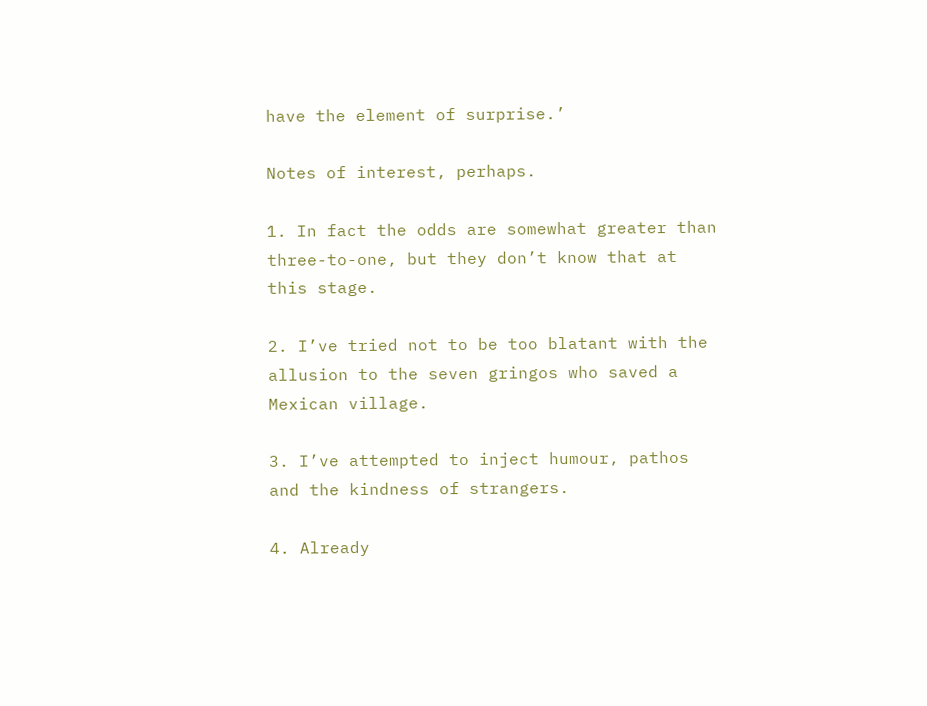have the element of surprise.’

Notes of interest, perhaps.

1. In fact the odds are somewhat greater than three-to-one, but they don’t know that at this stage.

2. I’ve tried not to be too blatant with the allusion to the seven gringos who saved a Mexican village.

3. I’ve attempted to inject humour, pathos and the kindness of strangers.

4. Already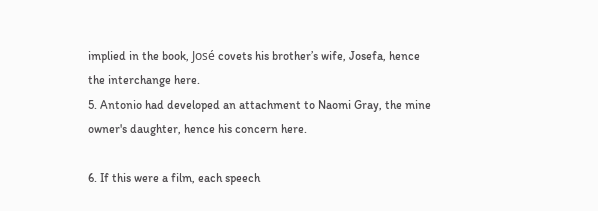implied in the book, José covets his brother’s wife, Josefa, hence the interchange here.
5. Antonio had developed an attachment to Naomi Gray, the mine owner's daughter, hence his concern here.

6. If this were a film, each speech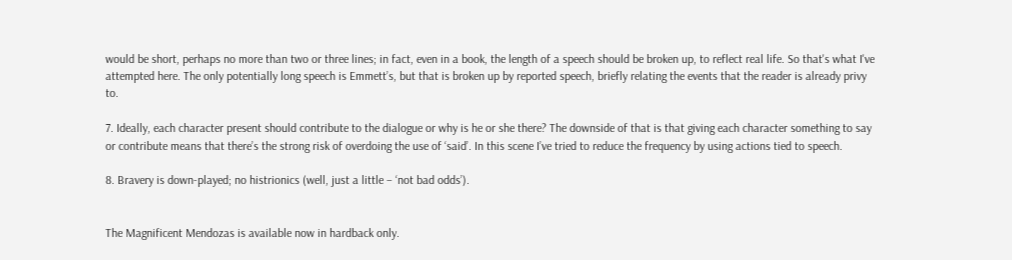would be short, perhaps no more than two or three lines; in fact, even in a book, the length of a speech should be broken up, to reflect real life. So that's what I've attempted here. The only potentially long speech is Emmett’s, but that is broken up by reported speech, briefly relating the events that the reader is already privy to.

7. Ideally, each character present should contribute to the dialogue or why is he or she there? The downside of that is that giving each character something to say or contribute means that there’s the strong risk of overdoing the use of ‘said’. In this scene I’ve tried to reduce the frequency by using actions tied to speech.

8. Bravery is down-played; no histrionics (well, just a little – ‘not bad odds’).


The Magnificent Mendozas is available now in hardback only.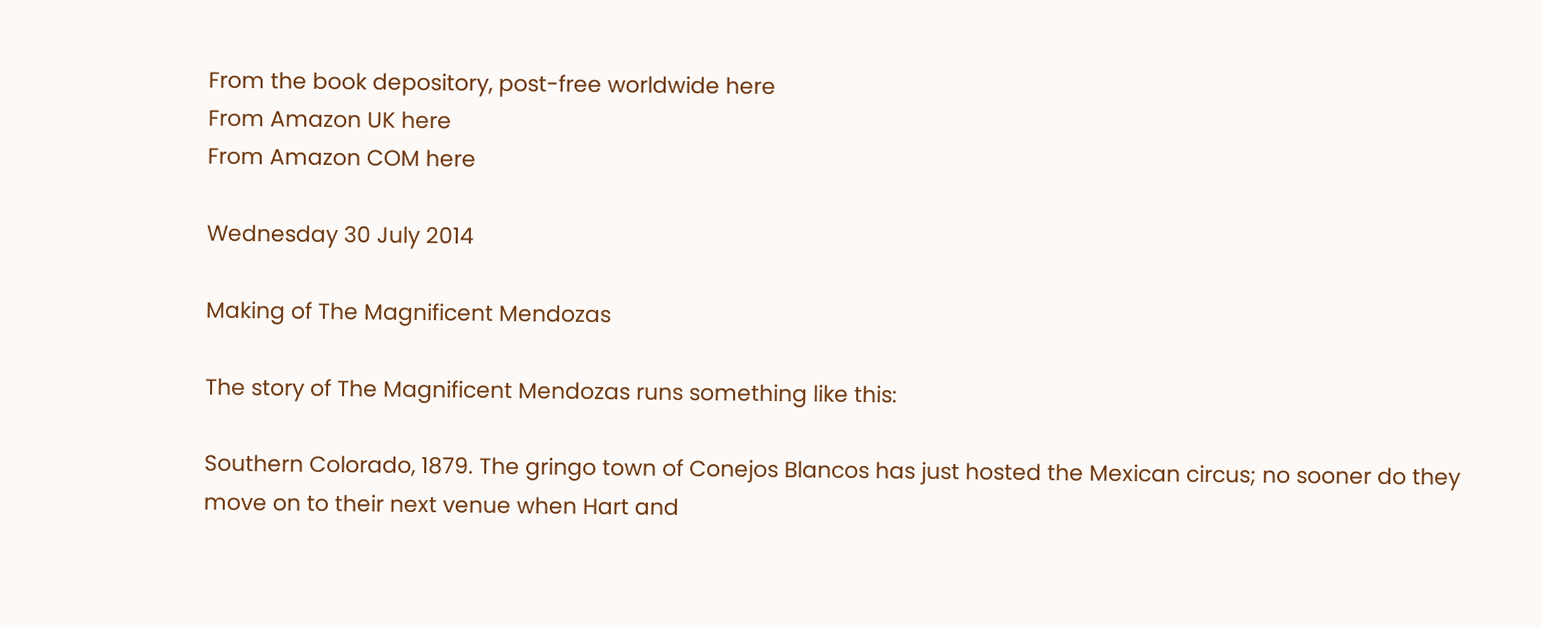From the book depository, post-free worldwide here
From Amazon UK here
From Amazon COM here

Wednesday 30 July 2014

Making of The Magnificent Mendozas

The story of The Magnificent Mendozas runs something like this:

Southern Colorado, 1879. The gringo town of Conejos Blancos has just hosted the Mexican circus; no sooner do they move on to their next venue when Hart and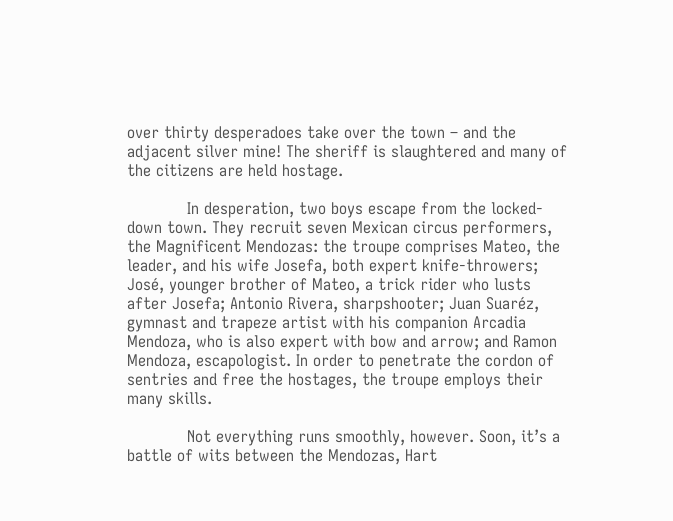over thirty desperadoes take over the town – and the adjacent silver mine! The sheriff is slaughtered and many of the citizens are held hostage.

            In desperation, two boys escape from the locked-down town. They recruit seven Mexican circus performers, the Magnificent Mendozas: the troupe comprises Mateo, the leader, and his wife Josefa, both expert knife-throwers; José, younger brother of Mateo, a trick rider who lusts after Josefa; Antonio Rivera, sharpshooter; Juan Suaréz, gymnast and trapeze artist with his companion Arcadia Mendoza, who is also expert with bow and arrow; and Ramon Mendoza, escapologist. In order to penetrate the cordon of sentries and free the hostages, the troupe employs their many skills.

            Not everything runs smoothly, however. Soon, it’s a battle of wits between the Mendozas, Hart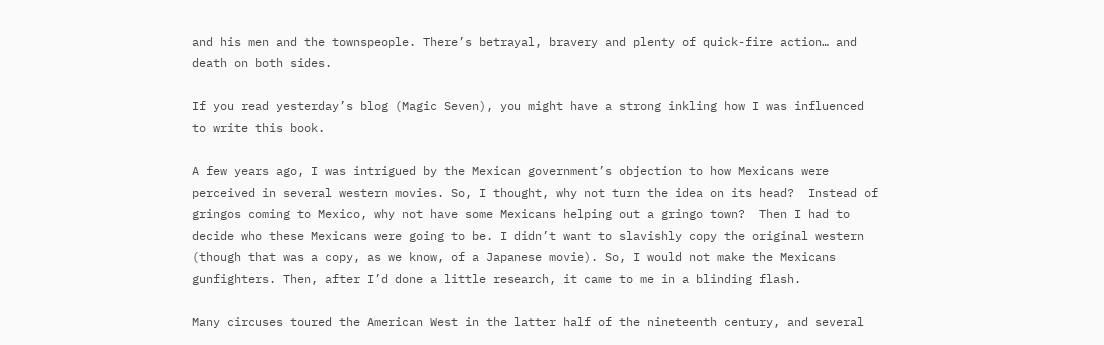and his men and the townspeople. There’s betrayal, bravery and plenty of quick-fire action… and death on both sides.

If you read yesterday’s blog (Magic Seven), you might have a strong inkling how I was influenced to write this book.

A few years ago, I was intrigued by the Mexican government’s objection to how Mexicans were perceived in several western movies. So, I thought, why not turn the idea on its head?  Instead of gringos coming to Mexico, why not have some Mexicans helping out a gringo town?  Then I had to decide who these Mexicans were going to be. I didn’t want to slavishly copy the original western (though that was a copy, as we know, of a Japanese movie). So, I would not make the Mexicans gunfighters. Then, after I’d done a little research, it came to me in a blinding flash.

Many circuses toured the American West in the latter half of the nineteenth century, and several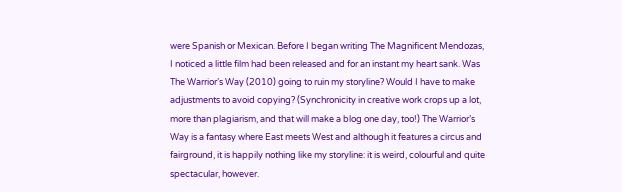were Spanish or Mexican. Before I began writing The Magnificent Mendozas, I noticed a little film had been released and for an instant my heart sank. Was The Warrior’s Way (2010) going to ruin my storyline? Would I have to make adjustments to avoid copying? (Synchronicity in creative work crops up a lot, more than plagiarism, and that will make a blog one day, too!) The Warrior’s Way is a fantasy where East meets West and although it features a circus and fairground, it is happily nothing like my storyline: it is weird, colourful and quite spectacular, however.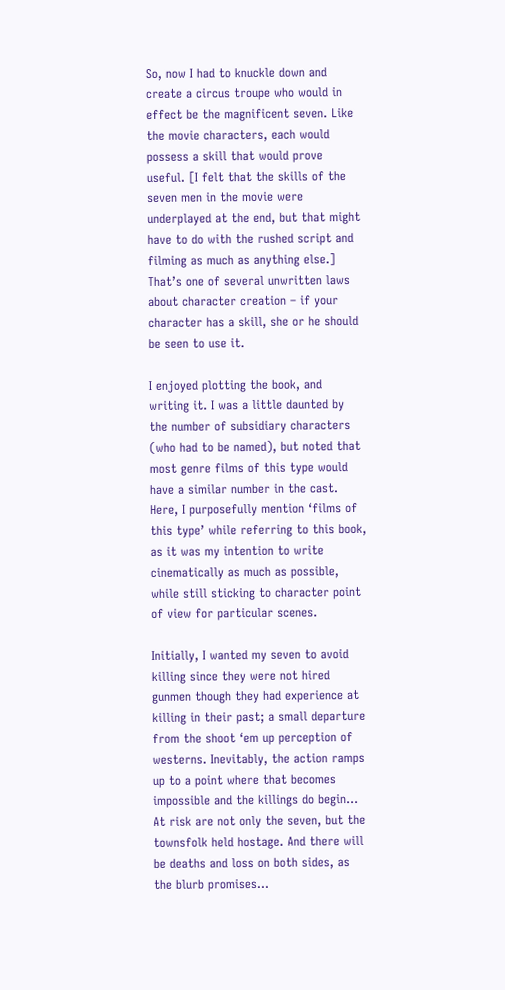So, now I had to knuckle down and create a circus troupe who would in effect be the magnificent seven. Like the movie characters, each would possess a skill that would prove useful. [I felt that the skills of the seven men in the movie were underplayed at the end, but that might have to do with the rushed script and filming as much as anything else.] That’s one of several unwritten laws about character creation – if your character has a skill, she or he should be seen to use it.

I enjoyed plotting the book, and writing it. I was a little daunted by the number of subsidiary characters (who had to be named), but noted that most genre films of this type would have a similar number in the cast. Here, I purposefully mention ‘films of this type’ while referring to this book, as it was my intention to write cinematically as much as possible, while still sticking to character point of view for particular scenes.

Initially, I wanted my seven to avoid killing since they were not hired gunmen though they had experience at killing in their past; a small departure from the shoot ‘em up perception of westerns. Inevitably, the action ramps up to a point where that becomes impossible and the killings do begin… At risk are not only the seven, but the townsfolk held hostage. And there will be deaths and loss on both sides, as the blurb promises…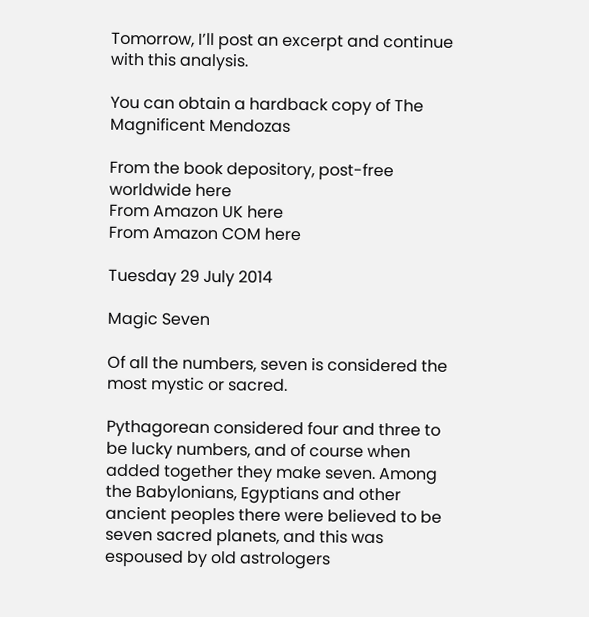Tomorrow, I’ll post an excerpt and continue with this analysis.

You can obtain a hardback copy of The Magnificent Mendozas

From the book depository, post-free worldwide here
From Amazon UK here
From Amazon COM here

Tuesday 29 July 2014

Magic Seven

Of all the numbers, seven is considered the most mystic or sacred.

Pythagorean considered four and three to be lucky numbers, and of course when added together they make seven. Among the Babylonians, Egyptians and other ancient peoples there were believed to be seven sacred planets, and this was espoused by old astrologers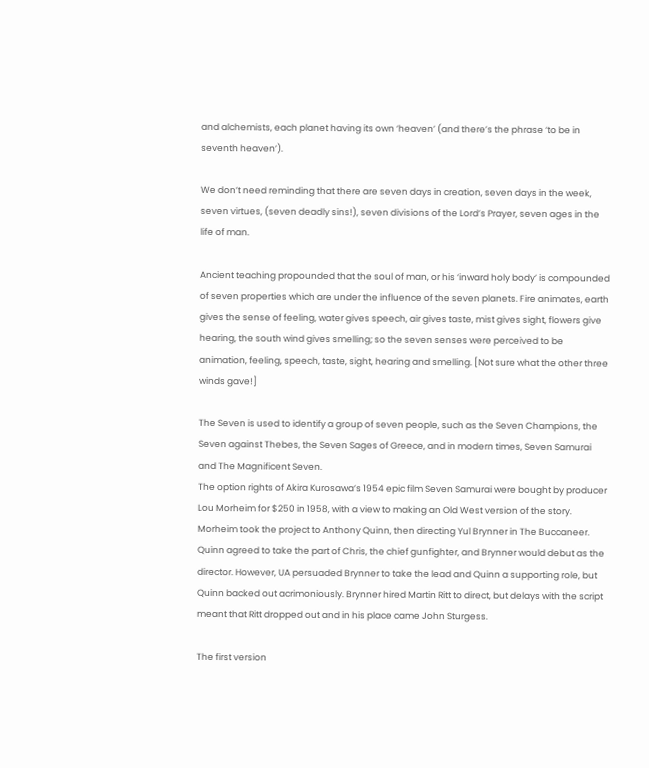and alchemists, each planet having its own ‘heaven’ (and there’s the phrase ‘to be in seventh heaven’).

We don’t need reminding that there are seven days in creation, seven days in the week, seven virtues, (seven deadly sins!), seven divisions of the Lord’s Prayer, seven ages in the life of man.

Ancient teaching propounded that the soul of man, or his ‘inward holy body’ is compounded of seven properties which are under the influence of the seven planets. Fire animates, earth gives the sense of feeling, water gives speech, air gives taste, mist gives sight, flowers give hearing, the south wind gives smelling; so the seven senses were perceived to be animation, feeling, speech, taste, sight, hearing and smelling. [Not sure what the other three winds gave!]

The Seven is used to identify a group of seven people, such as the Seven Champions, the Seven against Thebes, the Seven Sages of Greece, and in modern times, Seven Samurai and The Magnificent Seven.
The option rights of Akira Kurosawa’s 1954 epic film Seven Samurai were bought by producer Lou Morheim for $250 in 1958, with a view to making an Old West version of the story. Morheim took the project to Anthony Quinn, then directing Yul Brynner in The Buccaneer. Quinn agreed to take the part of Chris, the chief gunfighter, and Brynner would debut as the director. However, UA persuaded Brynner to take the lead and Quinn a supporting role, but Quinn backed out acrimoniously. Brynner hired Martin Ritt to direct, but delays with the script meant that Ritt dropped out and in his place came John Sturgess.

The first version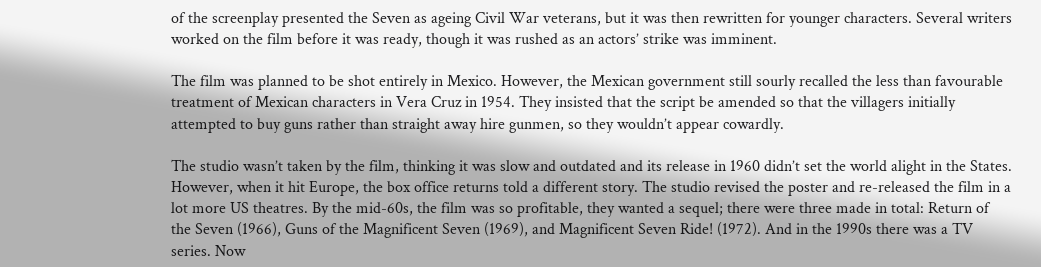of the screenplay presented the Seven as ageing Civil War veterans, but it was then rewritten for younger characters. Several writers worked on the film before it was ready, though it was rushed as an actors’ strike was imminent.

The film was planned to be shot entirely in Mexico. However, the Mexican government still sourly recalled the less than favourable treatment of Mexican characters in Vera Cruz in 1954. They insisted that the script be amended so that the villagers initially attempted to buy guns rather than straight away hire gunmen, so they wouldn’t appear cowardly.

The studio wasn’t taken by the film, thinking it was slow and outdated and its release in 1960 didn’t set the world alight in the States. However, when it hit Europe, the box office returns told a different story. The studio revised the poster and re-released the film in a lot more US theatres. By the mid-60s, the film was so profitable, they wanted a sequel; there were three made in total: Return of the Seven (1966), Guns of the Magnificent Seven (1969), and Magnificent Seven Ride! (1972). And in the 1990s there was a TV series. Now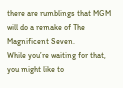there are rumblings that MGM will do a remake of The Magnificent Seven.
While you’re waiting for that, you might like to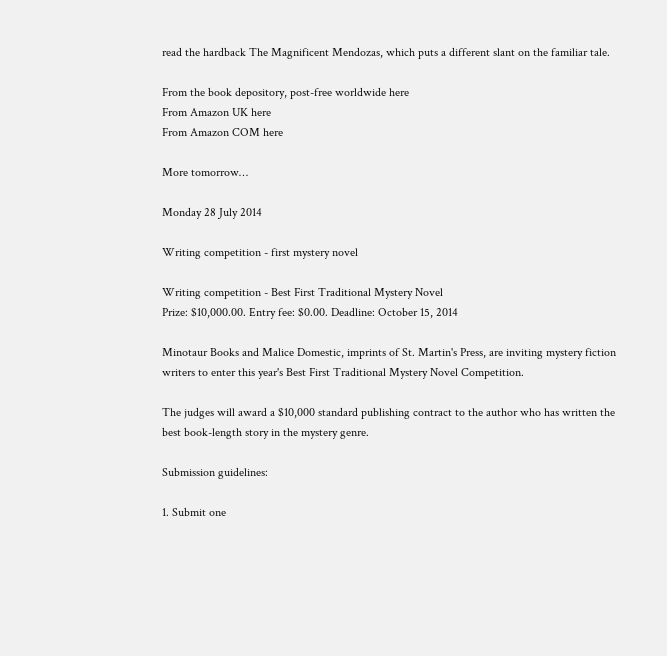read the hardback The Magnificent Mendozas, which puts a different slant on the familiar tale.

From the book depository, post-free worldwide here
From Amazon UK here
From Amazon COM here

More tomorrow…

Monday 28 July 2014

Writing competition - first mystery novel

Writing competition - Best First Traditional Mystery Novel
Prize: $10,000.00. Entry fee: $0.00. Deadline: October 15, 2014

Minotaur Books and Malice Domestic, imprints of St. Martin's Press, are inviting mystery fiction writers to enter this year's Best First Traditional Mystery Novel Competition.

The judges will award a $10,000 standard publishing contract to the author who has written the best book-length story in the mystery genre.

Submission guidelines:

1. Submit one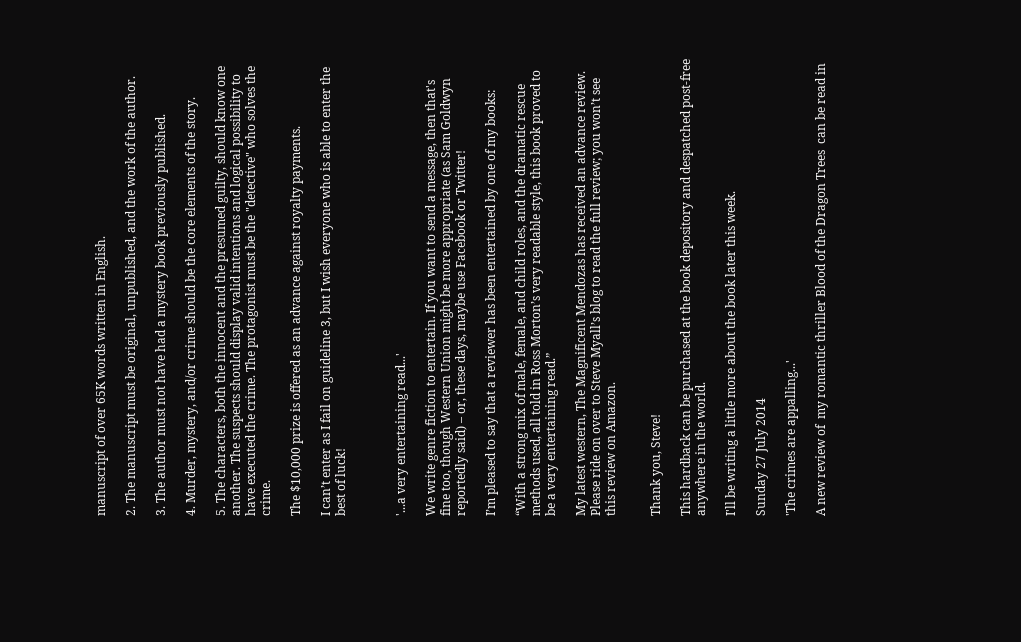manuscript of over 65K words written in English.

2. The manuscript must be original, unpublished, and the work of the author.

3. The author must not have had a mystery book previously published.

4. Murder, mystery, and/or crime should be the core elements of the story.

5. The characters, both the innocent and the presumed guilty, should know one another. The suspects should display valid intentions and logical possibility to have executed the crime. The protagonist must be the "detective" who solves the crime.

The $10,000 prize is offered as an advance against royalty payments.

I can’t enter as I fail on guideline 3, but I wish everyone who is able to enter the best of luck!



'...a very entertaining read...'

We write genre fiction to entertain. If you want to send a message, then that's fine too, though Western Union might be more appropriate (as Sam Goldwyn reportedly said) – or, these days, maybe use Facebook or Twitter!

I’m pleased to say that a reviewer has been entertained by one of my books:

“With a strong mix of male, female, and child roles, and the dramatic rescue methods used, all told in Ross Morton’s very readable style, this book proved to be a very entertaining read.”

My latest western, The Magnificent Mendozas has received an advance review. Please ride on over to Steve Myall’s blog to read the full review; you won’t see this review on Amazon.


Thank you, Steve!

This hardback can be purchased at the book depository and despatched post-free anywhere in the world.

I'll be writing a little more about the book later this week.

Sunday 27 July 2014

'The crimes are appalling...'

A new review of  my romantic thriller Blood of the Dragon Trees  can be read in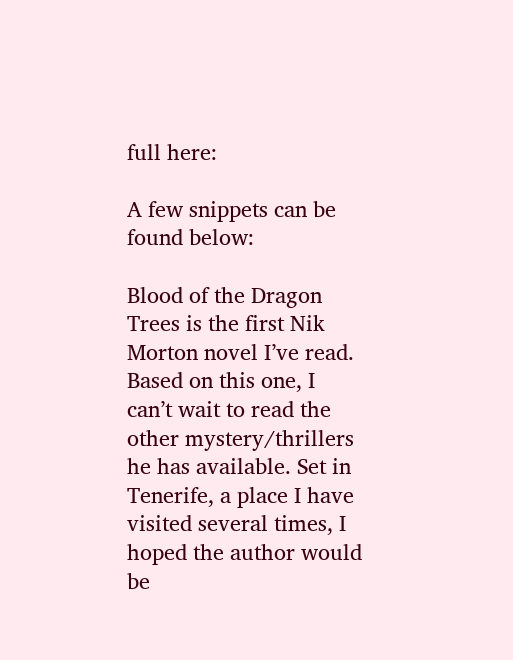full here:

A few snippets can be found below:

Blood of the Dragon Trees is the first Nik Morton novel I’ve read. Based on this one, I can’t wait to read the other mystery/thrillers he has available. Set in Tenerife, a place I have visited several times, I hoped the author would be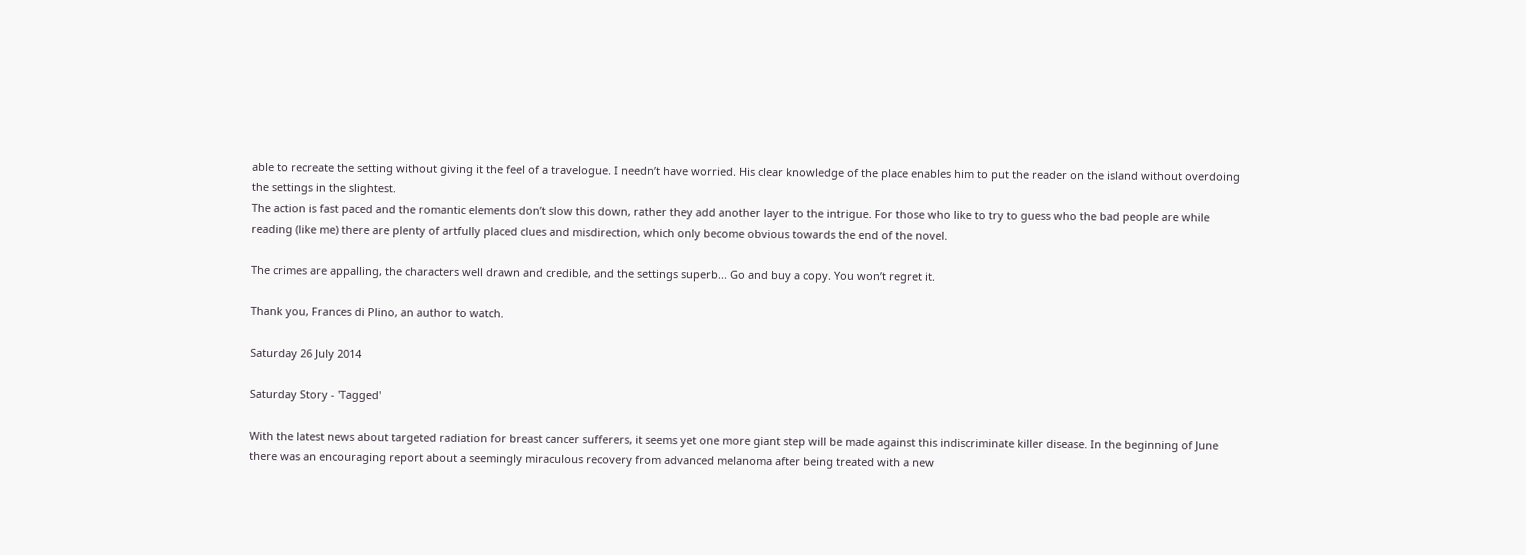able to recreate the setting without giving it the feel of a travelogue. I needn’t have worried. His clear knowledge of the place enables him to put the reader on the island without overdoing the settings in the slightest.
The action is fast paced and the romantic elements don’t slow this down, rather they add another layer to the intrigue. For those who like to try to guess who the bad people are while reading (like me) there are plenty of artfully placed clues and misdirection, which only become obvious towards the end of the novel.

The crimes are appalling, the characters well drawn and credible, and the settings superb... Go and buy a copy. You won’t regret it.

Thank you, Frances di Plino, an author to watch.

Saturday 26 July 2014

Saturday Story - 'Tagged'

With the latest news about targeted radiation for breast cancer sufferers, it seems yet one more giant step will be made against this indiscriminate killer disease. In the beginning of June there was an encouraging report about a seemingly miraculous recovery from advanced melanoma after being treated with a new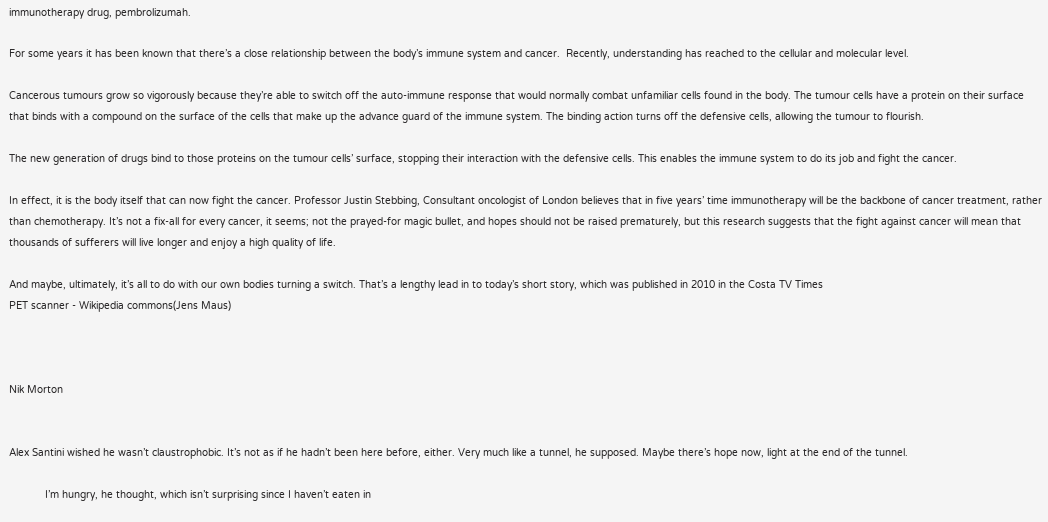immunotherapy drug, pembrolizumah.

For some years it has been known that there’s a close relationship between the body’s immune system and cancer.  Recently, understanding has reached to the cellular and molecular level.

Cancerous tumours grow so vigorously because they’re able to switch off the auto-immune response that would normally combat unfamiliar cells found in the body. The tumour cells have a protein on their surface that binds with a compound on the surface of the cells that make up the advance guard of the immune system. The binding action turns off the defensive cells, allowing the tumour to flourish.

The new generation of drugs bind to those proteins on the tumour cells’ surface, stopping their interaction with the defensive cells. This enables the immune system to do its job and fight the cancer.

In effect, it is the body itself that can now fight the cancer. Professor Justin Stebbing, Consultant oncologist of London believes that in five years’ time immunotherapy will be the backbone of cancer treatment, rather than chemotherapy. It’s not a fix-all for every cancer, it seems; not the prayed-for magic bullet, and hopes should not be raised prematurely, but this research suggests that the fight against cancer will mean that thousands of sufferers will live longer and enjoy a high quality of life.

And maybe, ultimately, it’s all to do with our own bodies turning a switch. That’s a lengthy lead in to today’s short story, which was published in 2010 in the Costa TV Times
PET scanner - Wikipedia commons(Jens Maus)



Nik Morton


Alex Santini wished he wasn’t claustrophobic. It’s not as if he hadn’t been here before, either. Very much like a tunnel, he supposed. Maybe there’s hope now, light at the end of the tunnel.

            I’m hungry, he thought, which isn’t surprising since I haven’t eaten in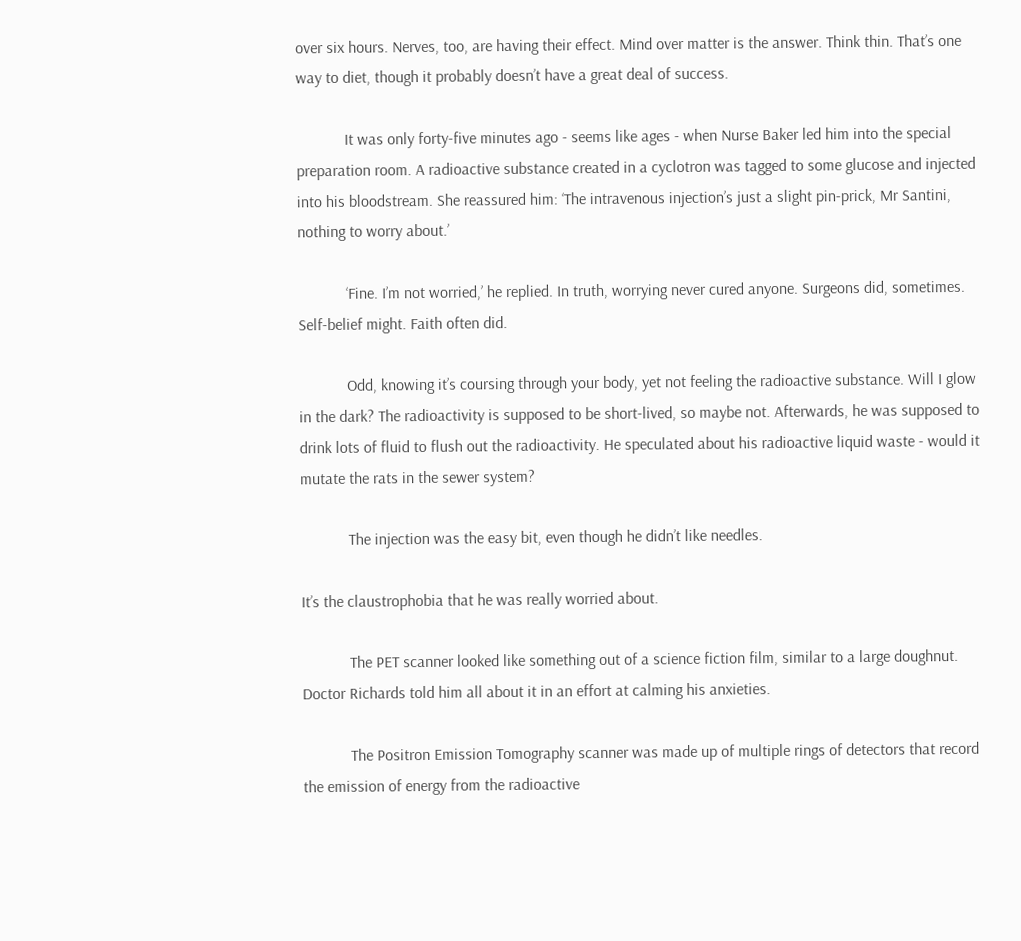over six hours. Nerves, too, are having their effect. Mind over matter is the answer. Think thin. That’s one way to diet, though it probably doesn’t have a great deal of success.

            It was only forty-five minutes ago - seems like ages - when Nurse Baker led him into the special preparation room. A radioactive substance created in a cyclotron was tagged to some glucose and injected into his bloodstream. She reassured him: ‘The intravenous injection’s just a slight pin-prick, Mr Santini, nothing to worry about.’

            ‘Fine. I’m not worried,’ he replied. In truth, worrying never cured anyone. Surgeons did, sometimes. Self-belief might. Faith often did.

            Odd, knowing it’s coursing through your body, yet not feeling the radioactive substance. Will I glow in the dark? The radioactivity is supposed to be short-lived, so maybe not. Afterwards, he was supposed to drink lots of fluid to flush out the radioactivity. He speculated about his radioactive liquid waste - would it mutate the rats in the sewer system?

            The injection was the easy bit, even though he didn’t like needles.

It’s the claustrophobia that he was really worried about.

            The PET scanner looked like something out of a science fiction film, similar to a large doughnut. Doctor Richards told him all about it in an effort at calming his anxieties.

            The Positron Emission Tomography scanner was made up of multiple rings of detectors that record the emission of energy from the radioactive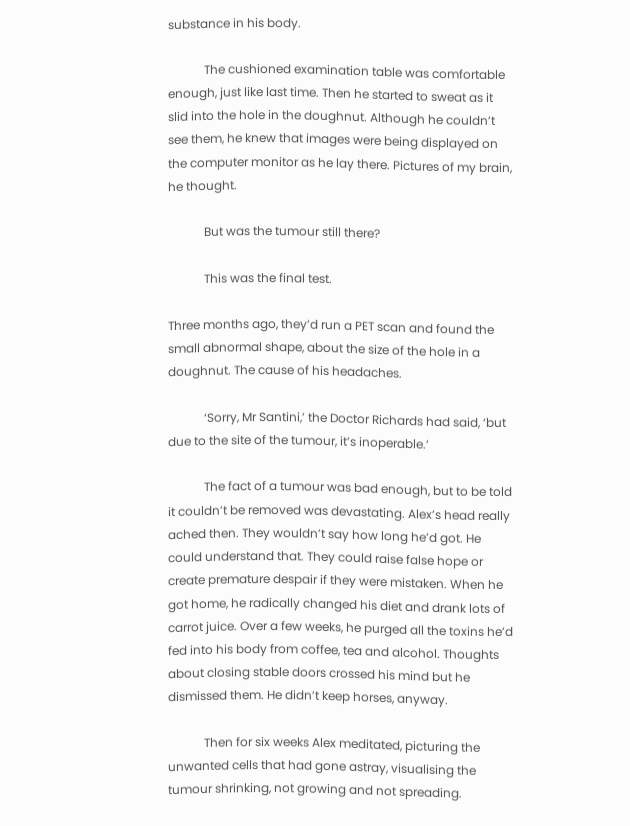substance in his body.

            The cushioned examination table was comfortable enough, just like last time. Then he started to sweat as it slid into the hole in the doughnut. Although he couldn’t see them, he knew that images were being displayed on the computer monitor as he lay there. Pictures of my brain, he thought.

            But was the tumour still there?

            This was the final test.

Three months ago, they’d run a PET scan and found the small abnormal shape, about the size of the hole in a doughnut. The cause of his headaches.

            ‘Sorry, Mr Santini,’ the Doctor Richards had said, ‘but due to the site of the tumour, it’s inoperable.’

            The fact of a tumour was bad enough, but to be told it couldn’t be removed was devastating. Alex’s head really ached then. They wouldn’t say how long he’d got. He could understand that. They could raise false hope or create premature despair if they were mistaken. When he got home, he radically changed his diet and drank lots of carrot juice. Over a few weeks, he purged all the toxins he’d fed into his body from coffee, tea and alcohol. Thoughts about closing stable doors crossed his mind but he dismissed them. He didn’t keep horses, anyway.

            Then for six weeks Alex meditated, picturing the unwanted cells that had gone astray, visualising the tumour shrinking, not growing and not spreading.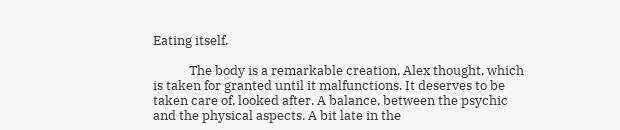Eating itself.

            The body is a remarkable creation, Alex thought, which is taken for granted until it malfunctions. It deserves to be taken care of, looked after. A balance, between the psychic and the physical aspects. A bit late in the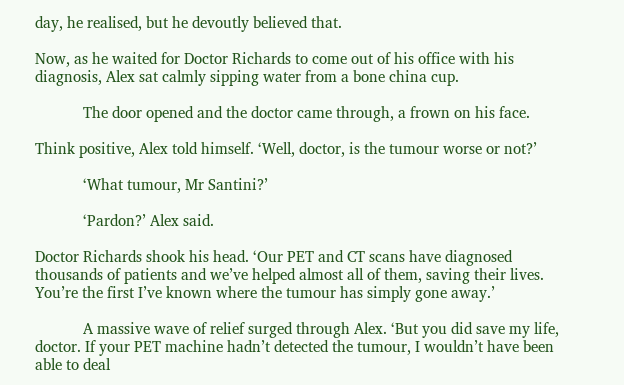day, he realised, but he devoutly believed that.

Now, as he waited for Doctor Richards to come out of his office with his diagnosis, Alex sat calmly sipping water from a bone china cup.

            The door opened and the doctor came through, a frown on his face.

Think positive, Alex told himself. ‘Well, doctor, is the tumour worse or not?’

            ‘What tumour, Mr Santini?’

            ‘Pardon?’ Alex said.

Doctor Richards shook his head. ‘Our PET and CT scans have diagnosed thousands of patients and we’ve helped almost all of them, saving their lives. You’re the first I’ve known where the tumour has simply gone away.’

            A massive wave of relief surged through Alex. ‘But you did save my life, doctor. If your PET machine hadn’t detected the tumour, I wouldn’t have been able to deal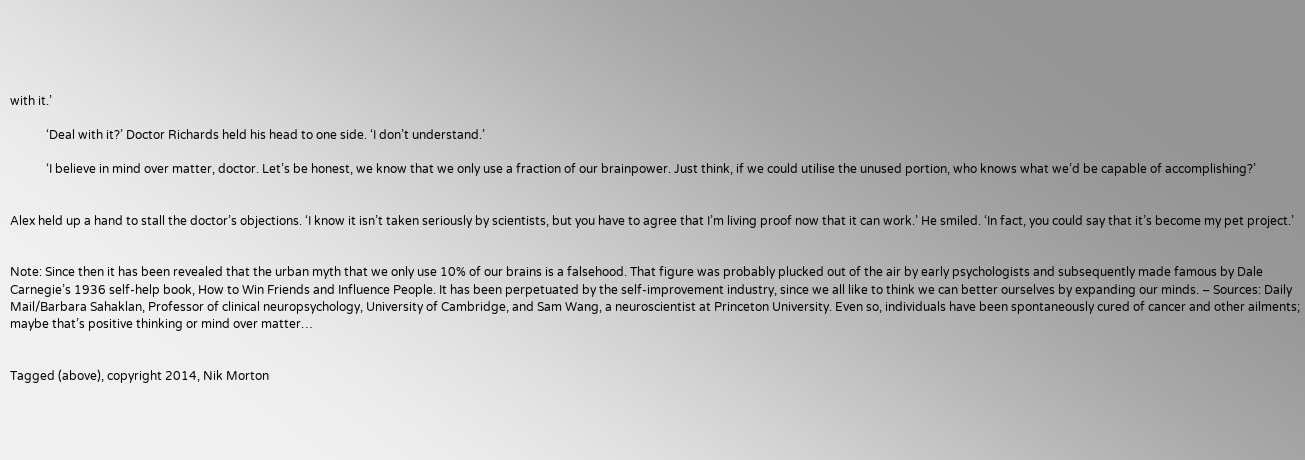with it.’

            ‘Deal with it?’ Doctor Richards held his head to one side. ‘I don’t understand.’

            ‘I believe in mind over matter, doctor. Let’s be honest, we know that we only use a fraction of our brainpower. Just think, if we could utilise the unused portion, who knows what we’d be capable of accomplishing?’


Alex held up a hand to stall the doctor’s objections. ‘I know it isn’t taken seriously by scientists, but you have to agree that I’m living proof now that it can work.’ He smiled. ‘In fact, you could say that it’s become my pet project.’


Note: Since then it has been revealed that the urban myth that we only use 10% of our brains is a falsehood. That figure was probably plucked out of the air by early psychologists and subsequently made famous by Dale Carnegie’s 1936 self-help book, How to Win Friends and Influence People. It has been perpetuated by the self-improvement industry, since we all like to think we can better ourselves by expanding our minds. – Sources: Daily Mail/Barbara Sahaklan, Professor of clinical neuropsychology, University of Cambridge, and Sam Wang, a neuroscientist at Princeton University. Even so, individuals have been spontaneously cured of cancer and other ailments; maybe that’s positive thinking or mind over matter…


Tagged (above), copyright 2014, Nik Morton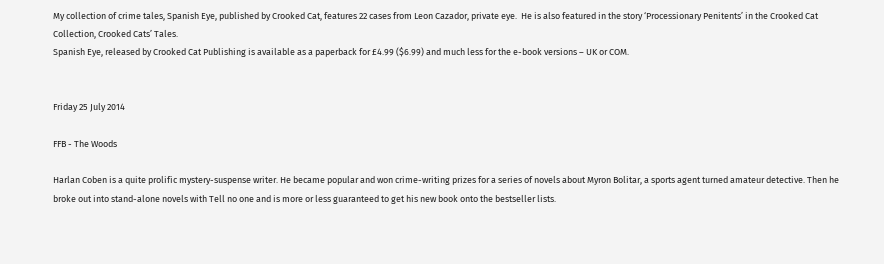My collection of crime tales, Spanish Eye, published by Crooked Cat, features 22 cases from Leon Cazador, private eye.  He is also featured in the story ‘Processionary Penitents’ in the Crooked Cat Collection, Crooked Cats’ Tales.
Spanish Eye, released by Crooked Cat Publishing is available as a paperback for £4.99 ($6.99) and much less for the e-book versions – UK or COM.


Friday 25 July 2014

FFB - The Woods

Harlan Coben is a quite prolific mystery-suspense writer. He became popular and won crime-writing prizes for a series of novels about Myron Bolitar, a sports agent turned amateur detective. Then he broke out into stand-alone novels with Tell no one and is more or less guaranteed to get his new book onto the bestseller lists.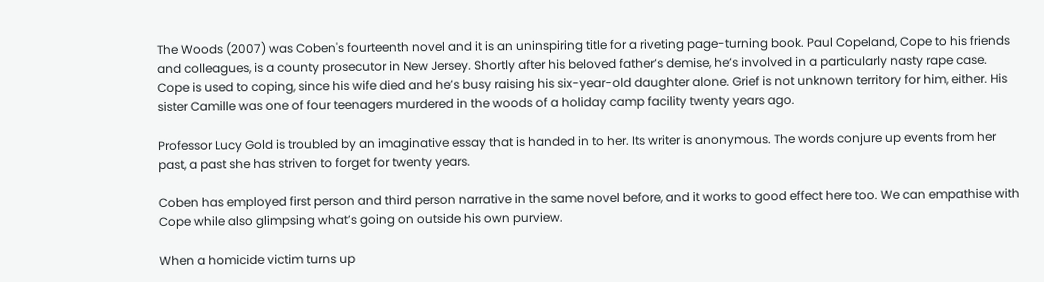The Woods (2007) was Coben's fourteenth novel and it is an uninspiring title for a riveting page-turning book. Paul Copeland, Cope to his friends and colleagues, is a county prosecutor in New Jersey. Shortly after his beloved father’s demise, he’s involved in a particularly nasty rape case. Cope is used to coping, since his wife died and he’s busy raising his six-year-old daughter alone. Grief is not unknown territory for him, either. His sister Camille was one of four teenagers murdered in the woods of a holiday camp facility twenty years ago.

Professor Lucy Gold is troubled by an imaginative essay that is handed in to her. Its writer is anonymous. The words conjure up events from her past, a past she has striven to forget for twenty years.

Coben has employed first person and third person narrative in the same novel before, and it works to good effect here too. We can empathise with Cope while also glimpsing what’s going on outside his own purview.

When a homicide victim turns up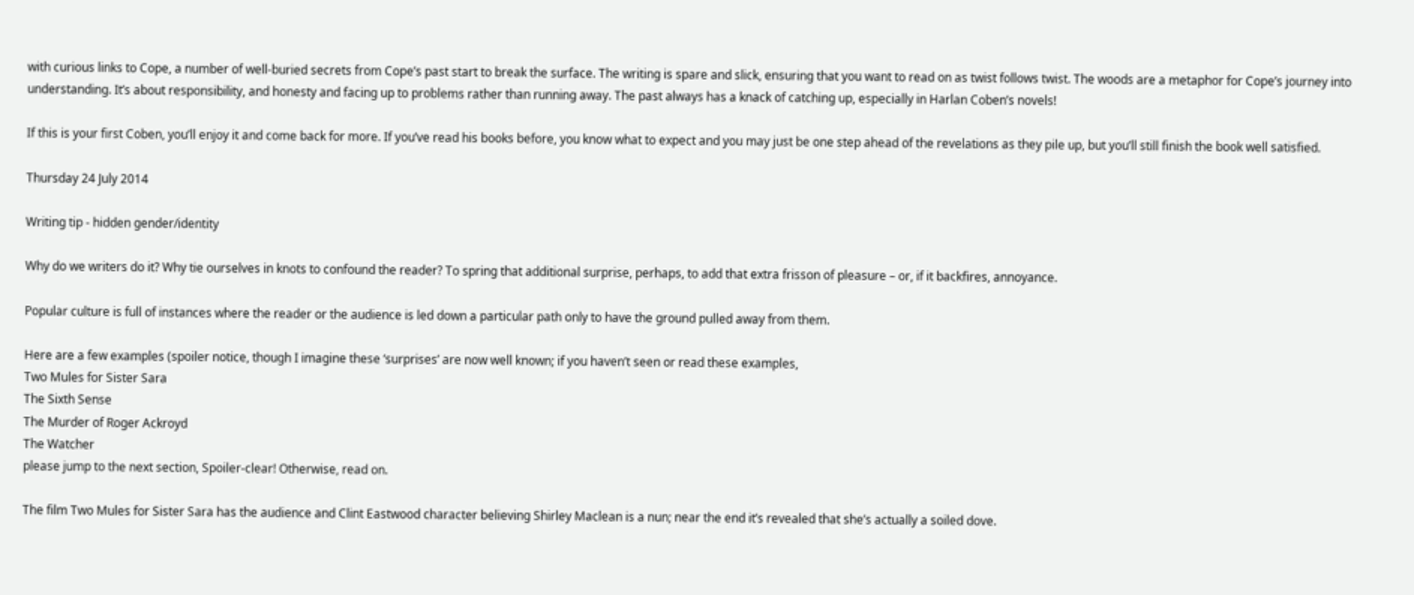with curious links to Cope, a number of well-buried secrets from Cope’s past start to break the surface. The writing is spare and slick, ensuring that you want to read on as twist follows twist. The woods are a metaphor for Cope’s journey into understanding. It’s about responsibility, and honesty and facing up to problems rather than running away. The past always has a knack of catching up, especially in Harlan Coben’s novels!

If this is your first Coben, you’ll enjoy it and come back for more. If you’ve read his books before, you know what to expect and you may just be one step ahead of the revelations as they pile up, but you’ll still finish the book well satisfied.

Thursday 24 July 2014

Writing tip - hidden gender/identity

Why do we writers do it? Why tie ourselves in knots to confound the reader? To spring that additional surprise, perhaps, to add that extra frisson of pleasure – or, if it backfires, annoyance.

Popular culture is full of instances where the reader or the audience is led down a particular path only to have the ground pulled away from them.

Here are a few examples (spoiler notice, though I imagine these ‘surprises’ are now well known; if you haven’t seen or read these examples,
Two Mules for Sister Sara
The Sixth Sense
The Murder of Roger Ackroyd
The Watcher
please jump to the next section, Spoiler-clear! Otherwise, read on.

The film Two Mules for Sister Sara has the audience and Clint Eastwood character believing Shirley Maclean is a nun; near the end it’s revealed that she’s actually a soiled dove.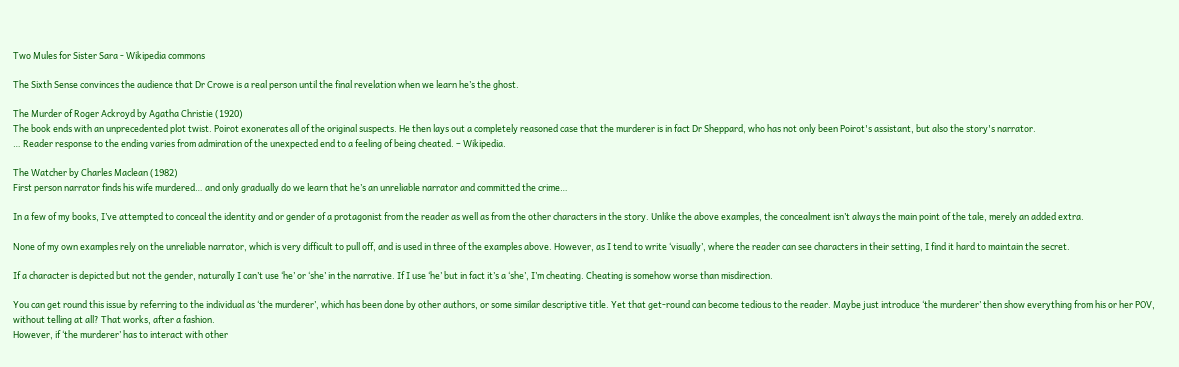Two Mules for Sister Sara - Wikipedia commons

The Sixth Sense convinces the audience that Dr Crowe is a real person until the final revelation when we learn he’s the ghost.

The Murder of Roger Ackroyd by Agatha Christie (1920)
The book ends with an unprecedented plot twist. Poirot exonerates all of the original suspects. He then lays out a completely reasoned case that the murderer is in fact Dr Sheppard, who has not only been Poirot's assistant, but also the story's narrator.
… Reader response to the ending varies from admiration of the unexpected end to a feeling of being cheated. – Wikipedia.

The Watcher by Charles Maclean (1982)
First person narrator finds his wife murdered… and only gradually do we learn that he’s an unreliable narrator and committed the crime…

In a few of my books, I’ve attempted to conceal the identity and or gender of a protagonist from the reader as well as from the other characters in the story. Unlike the above examples, the concealment isn’t always the main point of the tale, merely an added extra.

None of my own examples rely on the unreliable narrator, which is very difficult to pull off, and is used in three of the examples above. However, as I tend to write ‘visually’, where the reader can see characters in their setting, I find it hard to maintain the secret.

If a character is depicted but not the gender, naturally I can’t use ‘he’ or ‘she’ in the narrative. If I use ‘he’ but in fact it’s a ‘she’, I’m cheating. Cheating is somehow worse than misdirection.

You can get round this issue by referring to the individual as ‘the murderer’, which has been done by other authors, or some similar descriptive title. Yet that get-round can become tedious to the reader. Maybe just introduce ‘the murderer’ then show everything from his or her POV, without telling at all? That works, after a fashion.
However, if ‘the murderer’ has to interact with other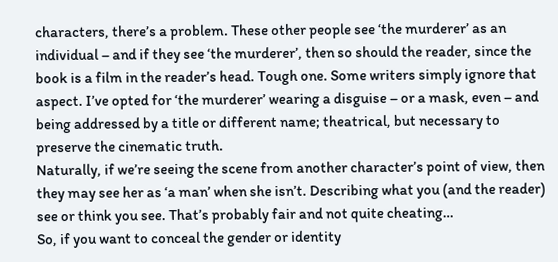characters, there’s a problem. These other people see ‘the murderer’ as an individual – and if they see ‘the murderer’, then so should the reader, since the book is a film in the reader’s head. Tough one. Some writers simply ignore that aspect. I’ve opted for ‘the murderer’ wearing a disguise – or a mask, even – and being addressed by a title or different name; theatrical, but necessary to preserve the cinematic truth.
Naturally, if we’re seeing the scene from another character’s point of view, then they may see her as ‘a man’ when she isn’t. Describing what you (and the reader) see or think you see. That’s probably fair and not quite cheating…
So, if you want to conceal the gender or identity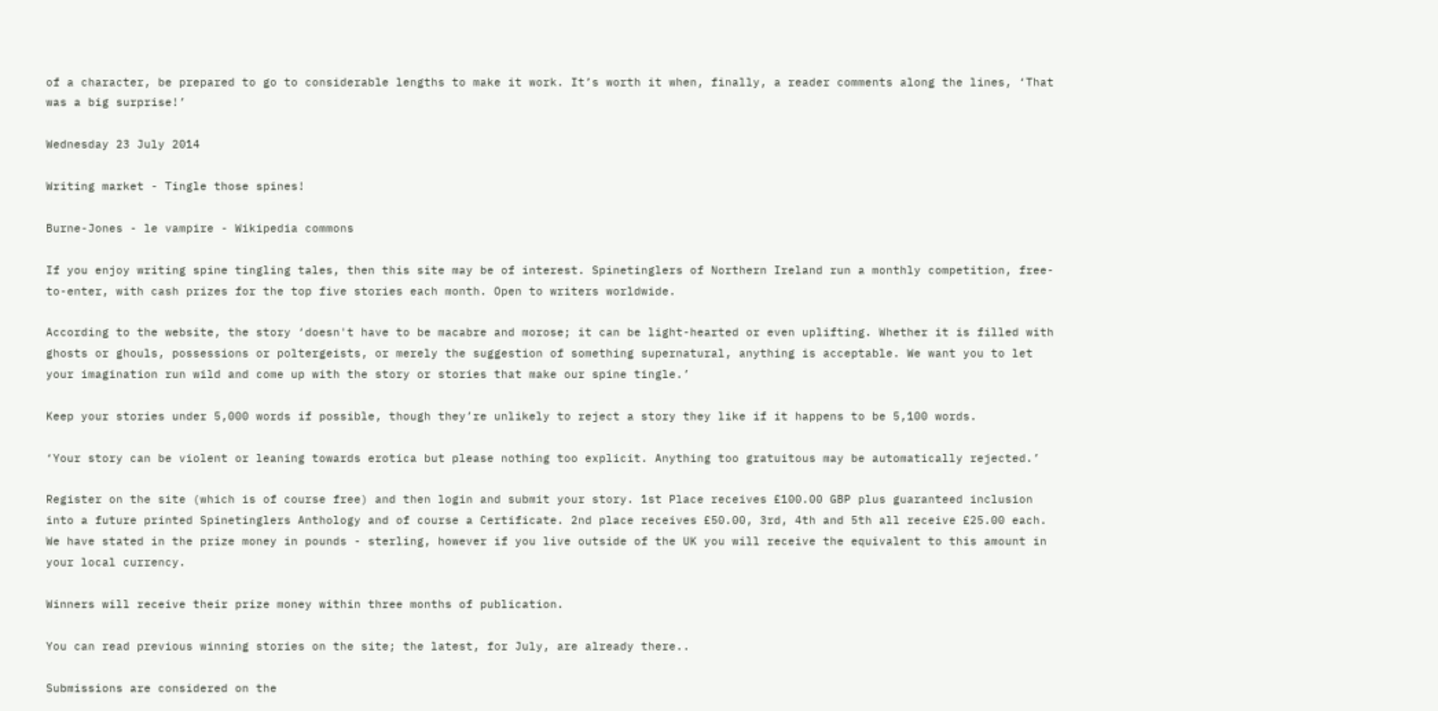of a character, be prepared to go to considerable lengths to make it work. It’s worth it when, finally, a reader comments along the lines, ‘That was a big surprise!’

Wednesday 23 July 2014

Writing market - Tingle those spines!

Burne-Jones - le vampire - Wikipedia commons

If you enjoy writing spine tingling tales, then this site may be of interest. Spinetinglers of Northern Ireland run a monthly competition, free-to-enter, with cash prizes for the top five stories each month. Open to writers worldwide.

According to the website, the story ‘doesn't have to be macabre and morose; it can be light-hearted or even uplifting. Whether it is filled with ghosts or ghouls, possessions or poltergeists, or merely the suggestion of something supernatural, anything is acceptable. We want you to let your imagination run wild and come up with the story or stories that make our spine tingle.’

Keep your stories under 5,000 words if possible, though they’re unlikely to reject a story they like if it happens to be 5,100 words.

‘Your story can be violent or leaning towards erotica but please nothing too explicit. Anything too gratuitous may be automatically rejected.’

Register on the site (which is of course free) and then login and submit your story. 1st Place receives £100.00 GBP plus guaranteed inclusion into a future printed Spinetinglers Anthology and of course a Certificate. 2nd place receives £50.00, 3rd, 4th and 5th all receive £25.00 each. We have stated in the prize money in pounds - sterling, however if you live outside of the UK you will receive the equivalent to this amount in your local currency.

Winners will receive their prize money within three months of publication.

You can read previous winning stories on the site; the latest, for July, are already there..

Submissions are considered on the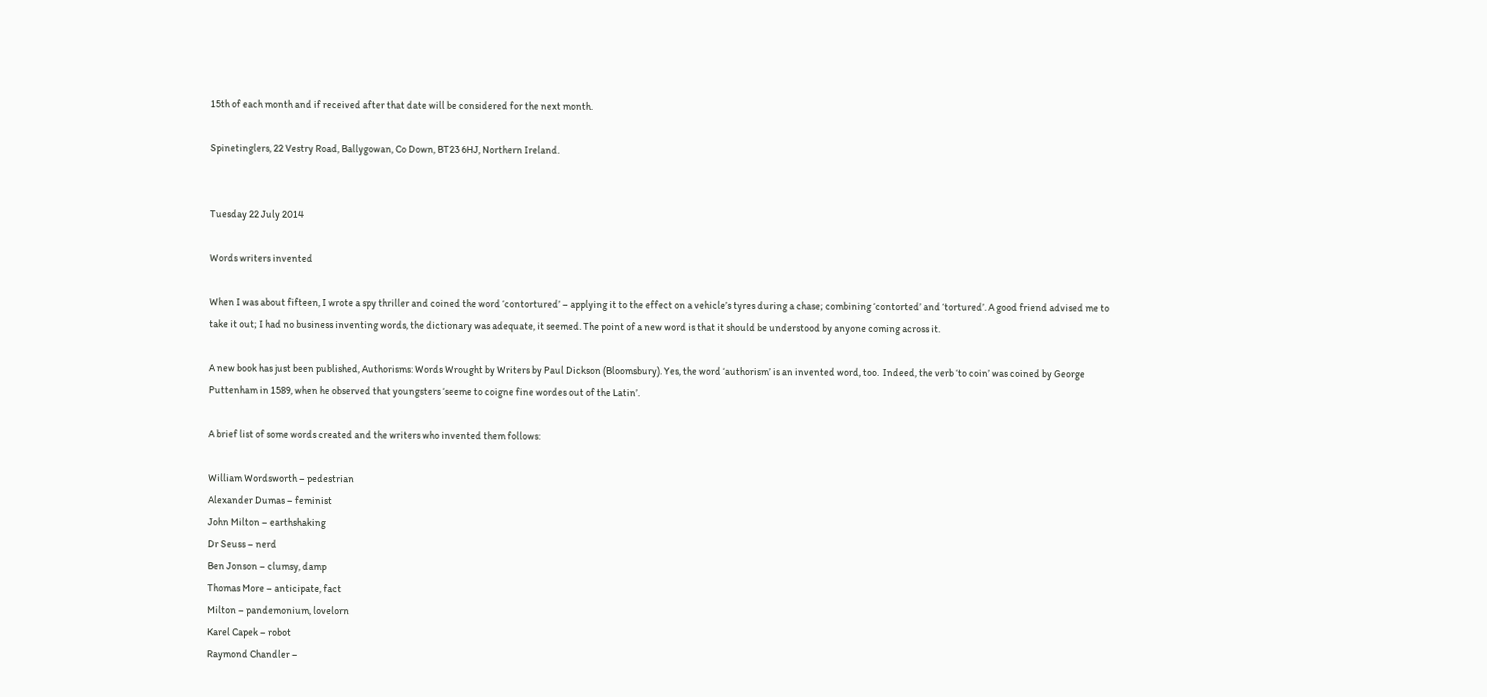15th of each month and if received after that date will be considered for the next month.

Spinetinglers, 22 Vestry Road, Ballygowan, Co Down, BT23 6HJ, Northern Ireland.


Tuesday 22 July 2014

Words writers invented

When I was about fifteen, I wrote a spy thriller and coined the word ‘contortured’ – applying it to the effect on a vehicle’s tyres during a chase; combining ‘contorted’ and ‘tortured’. A good friend advised me to take it out; I had no business inventing words, the dictionary was adequate, it seemed. The point of a new word is that it should be understood by anyone coming across it.

A new book has just been published, Authorisms: Words Wrought by Writers by Paul Dickson (Bloomsbury). Yes, the word ‘authorism’ is an invented word, too.  Indeed, the verb ‘to coin’ was coined by George Puttenham in 1589, when he observed that youngsters ‘seeme to coigne fine wordes out of the Latin’.

A brief list of some words created and the writers who invented them follows:

William Wordsworth – pedestrian
Alexander Dumas – feminist
John Milton – earthshaking
Dr Seuss – nerd
Ben Jonson – clumsy, damp
Thomas More – anticipate, fact
Milton – pandemonium, lovelorn
Karel Capek – robot
Raymond Chandler –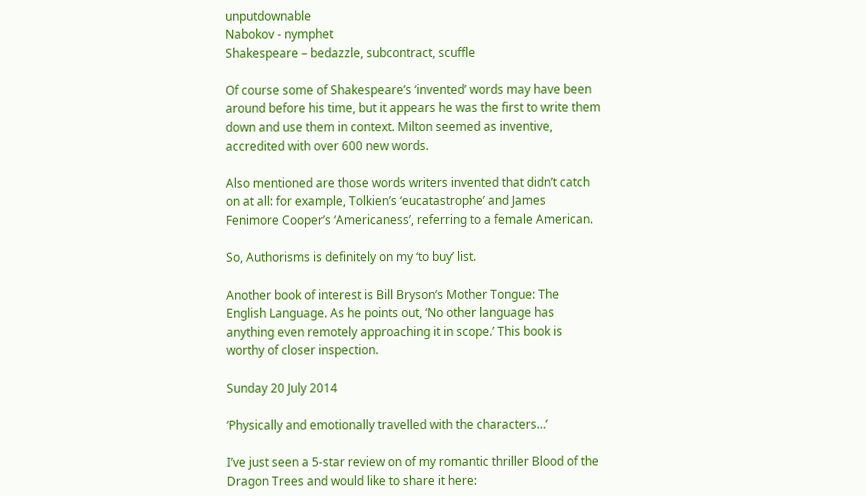unputdownable
Nabokov - nymphet
Shakespeare – bedazzle, subcontract, scuffle

Of course some of Shakespeare’s ‘invented’ words may have been around before his time, but it appears he was the first to write them down and use them in context. Milton seemed as inventive, accredited with over 600 new words.

Also mentioned are those words writers invented that didn’t catch on at all: for example, Tolkien’s ‘eucatastrophe’ and James Fenimore Cooper’s ‘Americaness’, referring to a female American.

So, Authorisms is definitely on my ‘to buy’ list.

Another book of interest is Bill Bryson’s Mother Tongue: The English Language. As he points out, ‘No other language has anything even remotely approaching it in scope.’ This book is worthy of closer inspection.

Sunday 20 July 2014

‘Physically and emotionally travelled with the characters…’

I’ve just seen a 5-star review on of my romantic thriller Blood of the Dragon Trees and would like to share it here: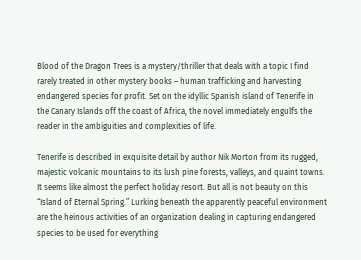Blood of the Dragon Trees is a mystery/thriller that deals with a topic I find rarely treated in other mystery books – human trafficking and harvesting endangered species for profit. Set on the idyllic Spanish island of Tenerife in the Canary Islands off the coast of Africa, the novel immediately engulfs the reader in the ambiguities and complexities of life.

Tenerife is described in exquisite detail by author Nik Morton from its rugged, majestic volcanic mountains to its lush pine forests, valleys, and quaint towns. It seems like almost the perfect holiday resort. But all is not beauty on this “Island of Eternal Spring.” Lurking beneath the apparently peaceful environment are the heinous activities of an organization dealing in capturing endangered species to be used for everything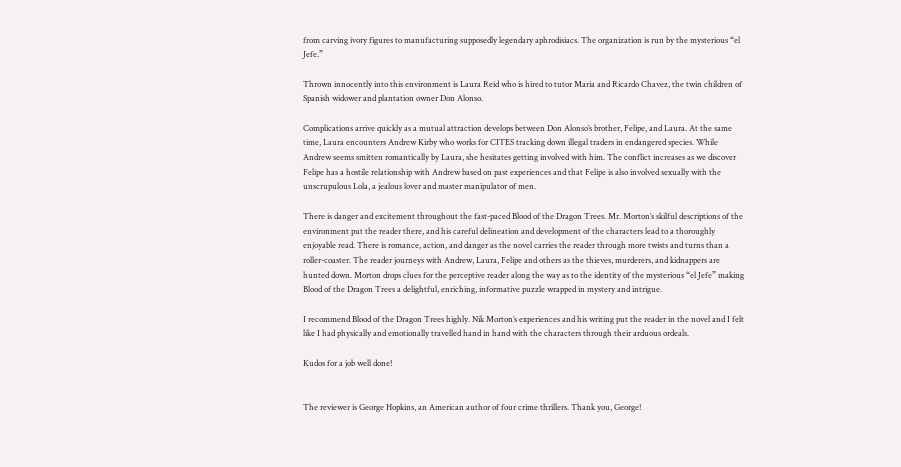from carving ivory figures to manufacturing supposedly legendary aphrodisiacs. The organization is run by the mysterious “el Jefe.”

Thrown innocently into this environment is Laura Reid who is hired to tutor Maria and Ricardo Chavez, the twin children of Spanish widower and plantation owner Don Alonso.

Complications arrive quickly as a mutual attraction develops between Don Alonso’s brother, Felipe, and Laura. At the same time, Laura encounters Andrew Kirby who works for CITES tracking down illegal traders in endangered species. While Andrew seems smitten romantically by Laura, she hesitates getting involved with him. The conflict increases as we discover Felipe has a hostile relationship with Andrew based on past experiences and that Felipe is also involved sexually with the unscrupulous Lola, a jealous lover and master manipulator of men.

There is danger and excitement throughout the fast-paced Blood of the Dragon Trees. Mr. Morton’s skilful descriptions of the environment put the reader there, and his careful delineation and development of the characters lead to a thoroughly enjoyable read. There is romance, action, and danger as the novel carries the reader through more twists and turns than a roller-coaster. The reader journeys with Andrew, Laura, Felipe and others as the thieves, murderers, and kidnappers are hunted down. Morton drops clues for the perceptive reader along the way as to the identity of the mysterious “el Jefe” making Blood of the Dragon Trees a delightful, enriching, informative puzzle wrapped in mystery and intrigue.

I recommend Blood of the Dragon Trees highly. Nik Morton’s experiences and his writing put the reader in the novel and I felt like I had physically and emotionally travelled hand in hand with the characters through their arduous ordeals.

Kudos for a job well done!


The reviewer is George Hopkins, an American author of four crime thrillers. Thank you, George!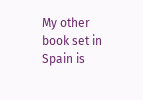My other book set in Spain is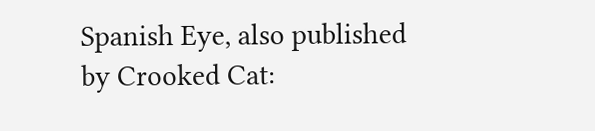Spanish Eye, also published by Crooked Cat: